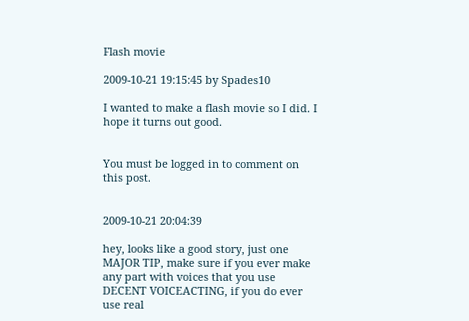Flash movie

2009-10-21 19:15:45 by Spades10

I wanted to make a flash movie so I did. I hope it turns out good.


You must be logged in to comment on this post.


2009-10-21 20:04:39

hey, looks like a good story, just one MAJOR TIP, make sure if you ever make any part with voices that you use DECENT VOICEACTING, if you do ever use real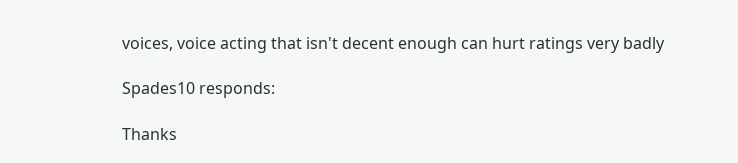voices, voice acting that isn't decent enough can hurt ratings very badly

Spades10 responds:

Thanks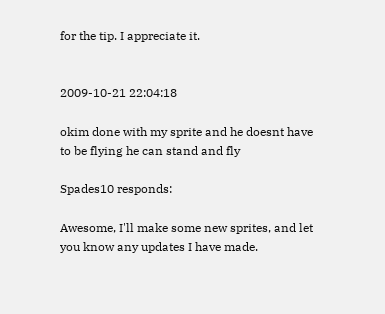for the tip. I appreciate it.


2009-10-21 22:04:18

okim done with my sprite and he doesnt have to be flying he can stand and fly

Spades10 responds:

Awesome, I'll make some new sprites, and let you know any updates I have made.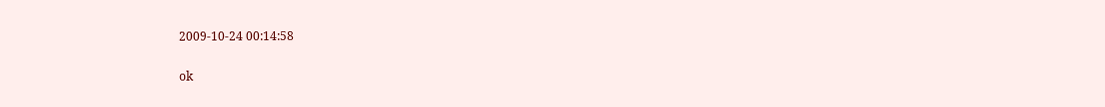2009-10-24 00:14:58

ok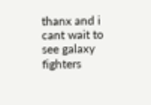thanx and i cant wait to see galaxy fighters